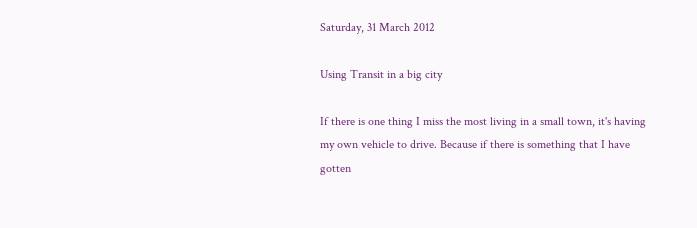Saturday, 31 March 2012

Using Transit in a big city

If there is one thing I miss the most living in a small town, it's having my own vehicle to drive. Because if there is something that I have gotten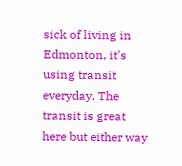sick of living in Edmonton, it's using transit everyday. The transit is great here but either way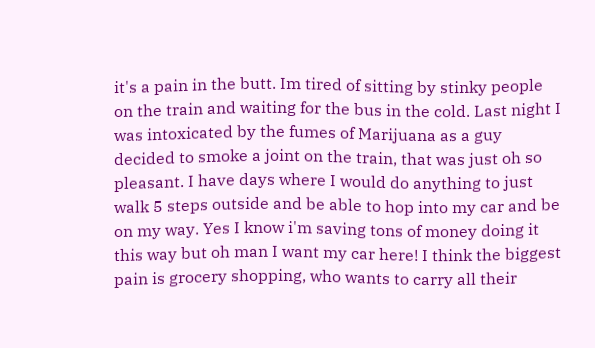it's a pain in the butt. Im tired of sitting by stinky people on the train and waiting for the bus in the cold. Last night I was intoxicated by the fumes of Marijuana as a guy decided to smoke a joint on the train, that was just oh so pleasant. I have days where I would do anything to just walk 5 steps outside and be able to hop into my car and be on my way. Yes I know i'm saving tons of money doing it this way but oh man I want my car here! I think the biggest pain is grocery shopping, who wants to carry all their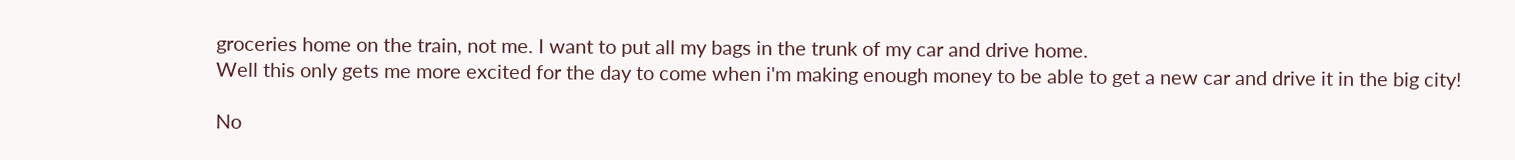groceries home on the train, not me. I want to put all my bags in the trunk of my car and drive home.
Well this only gets me more excited for the day to come when i'm making enough money to be able to get a new car and drive it in the big city!

No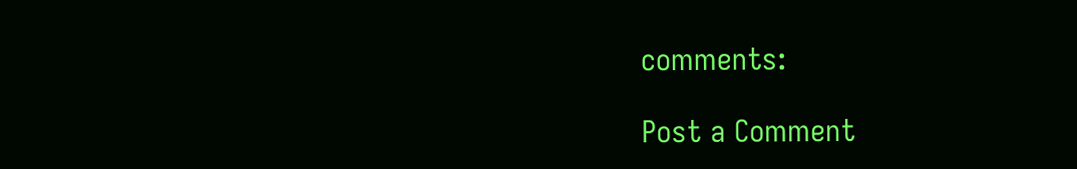comments:

Post a Comment